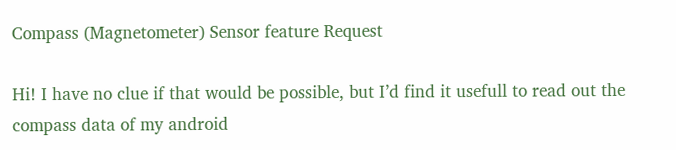Compass (Magnetometer) Sensor feature Request

Hi! I have no clue if that would be possible, but I’d find it usefull to read out the compass data of my android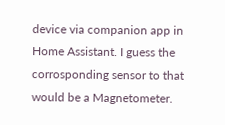device via companion app in Home Assistant. I guess the corrosponding sensor to that would be a Magnetometer.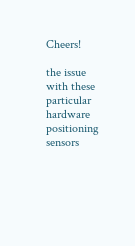Cheers!

the issue with these particular hardware positioning sensors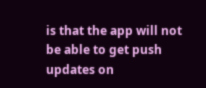is that the app will not be able to get push updates on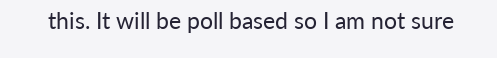this. It will be poll based so I am not sure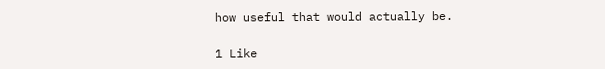how useful that would actually be.

1 Like